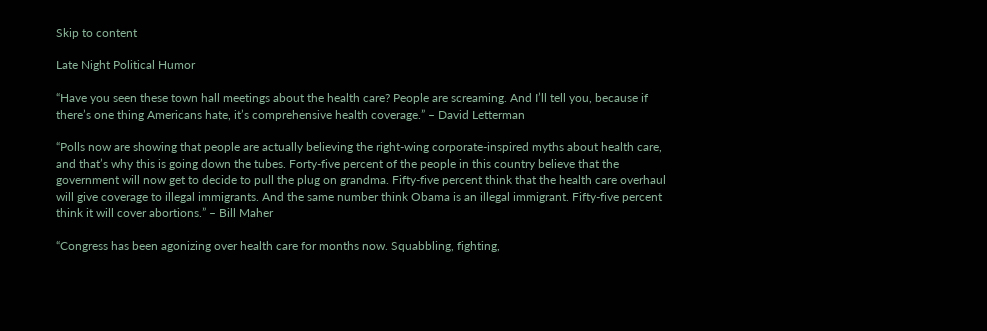Skip to content

Late Night Political Humor

“Have you seen these town hall meetings about the health care? People are screaming. And I’ll tell you, because if there’s one thing Americans hate, it’s comprehensive health coverage.” – David Letterman

“Polls now are showing that people are actually believing the right-wing corporate-inspired myths about health care, and that’s why this is going down the tubes. Forty-five percent of the people in this country believe that the government will now get to decide to pull the plug on grandma. Fifty-five percent think that the health care overhaul will give coverage to illegal immigrants. And the same number think Obama is an illegal immigrant. Fifty-five percent think it will cover abortions.” – Bill Maher

“Congress has been agonizing over health care for months now. Squabbling, fighting,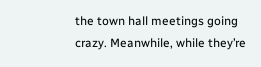the town hall meetings going crazy. Meanwhile, while they’re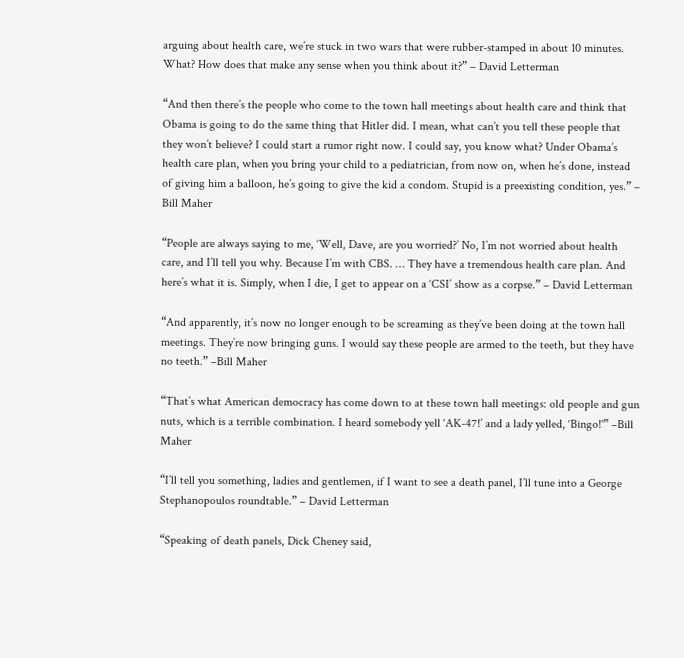arguing about health care, we’re stuck in two wars that were rubber-stamped in about 10 minutes. What? How does that make any sense when you think about it?” – David Letterman

“And then there’s the people who come to the town hall meetings about health care and think that Obama is going to do the same thing that Hitler did. I mean, what can’t you tell these people that they won’t believe? I could start a rumor right now. I could say, you know what? Under Obama’s health care plan, when you bring your child to a pediatrician, from now on, when he’s done, instead of giving him a balloon, he’s going to give the kid a condom. Stupid is a preexisting condition, yes.” – Bill Maher

“People are always saying to me, ‘Well, Dave, are you worried?’ No, I’m not worried about health care, and I’ll tell you why. Because I’m with CBS. … They have a tremendous health care plan. And here’s what it is. Simply, when I die, I get to appear on a ‘CSI’ show as a corpse.” – David Letterman

“And apparently, it’s now no longer enough to be screaming as they’ve been doing at the town hall meetings. They’re now bringing guns. I would say these people are armed to the teeth, but they have no teeth.” –Bill Maher

“That’s what American democracy has come down to at these town hall meetings: old people and gun nuts, which is a terrible combination. I heard somebody yell ‘AK-47!’ and a lady yelled, ‘Bingo!'” –Bill Maher

“I’ll tell you something, ladies and gentlemen, if I want to see a death panel, I’ll tune into a George Stephanopoulos roundtable.” – David Letterman

“Speaking of death panels, Dick Cheney said,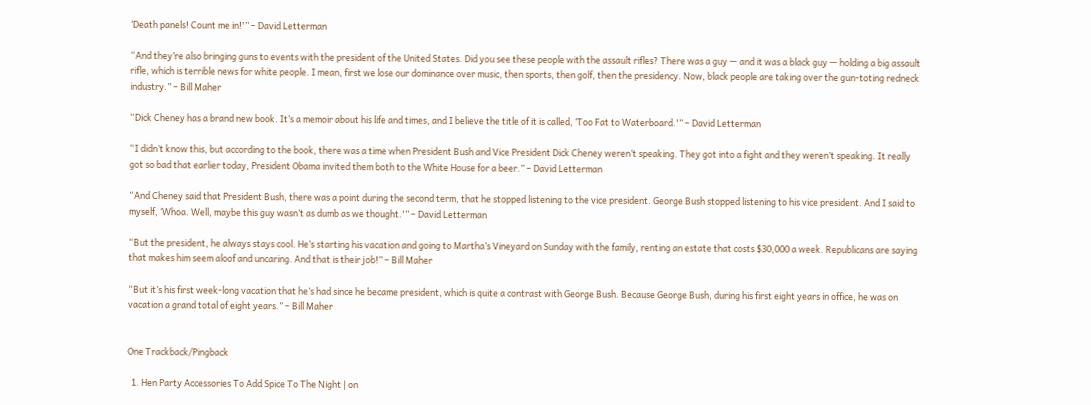‘Death panels! Count me in!'” – David Letterman

“And they’re also bringing guns to events with the president of the United States. Did you see these people with the assault rifles? There was a guy — and it was a black guy — holding a big assault rifle, which is terrible news for white people. I mean, first we lose our dominance over music, then sports, then golf, then the presidency. Now, black people are taking over the gun-toting redneck industry.” – Bill Maher

“Dick Cheney has a brand new book. It’s a memoir about his life and times, and I believe the title of it is called, ‘Too Fat to Waterboard.'” – David Letterman

“I didn’t know this, but according to the book, there was a time when President Bush and Vice President Dick Cheney weren’t speaking. They got into a fight and they weren’t speaking. It really got so bad that earlier today, President Obama invited them both to the White House for a beer.” – David Letterman

“And Cheney said that President Bush, there was a point during the second term, that he stopped listening to the vice president. George Bush stopped listening to his vice president. And I said to myself, ‘Whoa. Well, maybe this guy wasn’t as dumb as we thought.'” – David Letterman

“But the president, he always stays cool. He’s starting his vacation and going to Martha’s Vineyard on Sunday with the family, renting an estate that costs $30,000 a week. Republicans are saying that makes him seem aloof and uncaring. And that is their job!” – Bill Maher

“But it’s his first week-long vacation that he’s had since he became president, which is quite a contrast with George Bush. Because George Bush, during his first eight years in office, he was on vacation a grand total of eight years.” – Bill Maher


One Trackback/Pingback

  1. Hen Party Accessories To Add Spice To The Night | on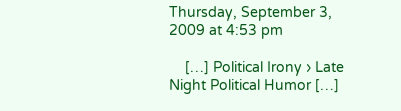Thursday, September 3, 2009 at 4:53 pm

    […] Political Irony › Late Night Political Humor […]